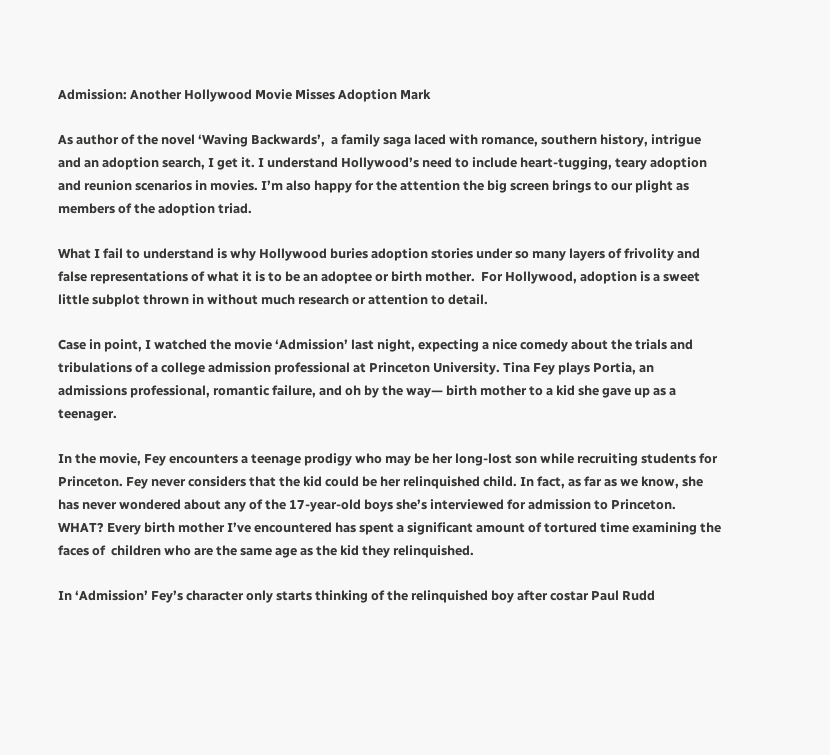Admission: Another Hollywood Movie Misses Adoption Mark

As author of the novel ‘Waving Backwards’,  a family saga laced with romance, southern history, intrigue and an adoption search, I get it. I understand Hollywood’s need to include heart-tugging, teary adoption and reunion scenarios in movies. I’m also happy for the attention the big screen brings to our plight as members of the adoption triad.

What I fail to understand is why Hollywood buries adoption stories under so many layers of frivolity and false representations of what it is to be an adoptee or birth mother.  For Hollywood, adoption is a sweet little subplot thrown in without much research or attention to detail.

Case in point, I watched the movie ‘Admission’ last night, expecting a nice comedy about the trials and tribulations of a college admission professional at Princeton University. Tina Fey plays Portia, an admissions professional, romantic failure, and oh by the way— birth mother to a kid she gave up as a teenager.

In the movie, Fey encounters a teenage prodigy who may be her long-lost son while recruiting students for Princeton. Fey never considers that the kid could be her relinquished child. In fact, as far as we know, she has never wondered about any of the 17-year-old boys she’s interviewed for admission to Princeton. WHAT? Every birth mother I’ve encountered has spent a significant amount of tortured time examining the faces of  children who are the same age as the kid they relinquished.

In ‘Admission’ Fey’s character only starts thinking of the relinquished boy after costar Paul Rudd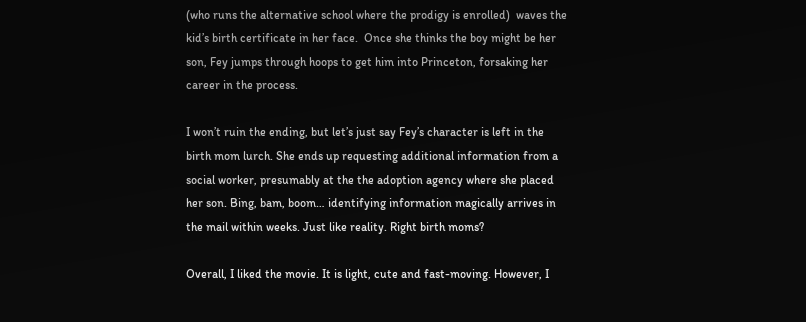(who runs the alternative school where the prodigy is enrolled)  waves the kid’s birth certificate in her face.  Once she thinks the boy might be her son, Fey jumps through hoops to get him into Princeton, forsaking her career in the process.

I won’t ruin the ending, but let’s just say Fey’s character is left in the birth mom lurch. She ends up requesting additional information from a social worker, presumably at the the adoption agency where she placed her son. Bing, bam, boom… identifying information magically arrives in the mail within weeks. Just like reality. Right birth moms?

Overall, I liked the movie. It is light, cute and fast-moving. However, I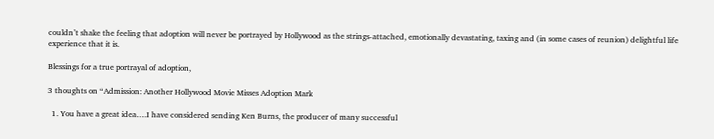couldn’t shake the feeling that adoption will never be portrayed by Hollywood as the strings-attached, emotionally devastating, taxing and (in some cases of reunion) delightful life experience that it is.

Blessings for a true portrayal of adoption,

3 thoughts on “Admission: Another Hollywood Movie Misses Adoption Mark

  1. You have a great idea….I have considered sending Ken Burns, the producer of many successful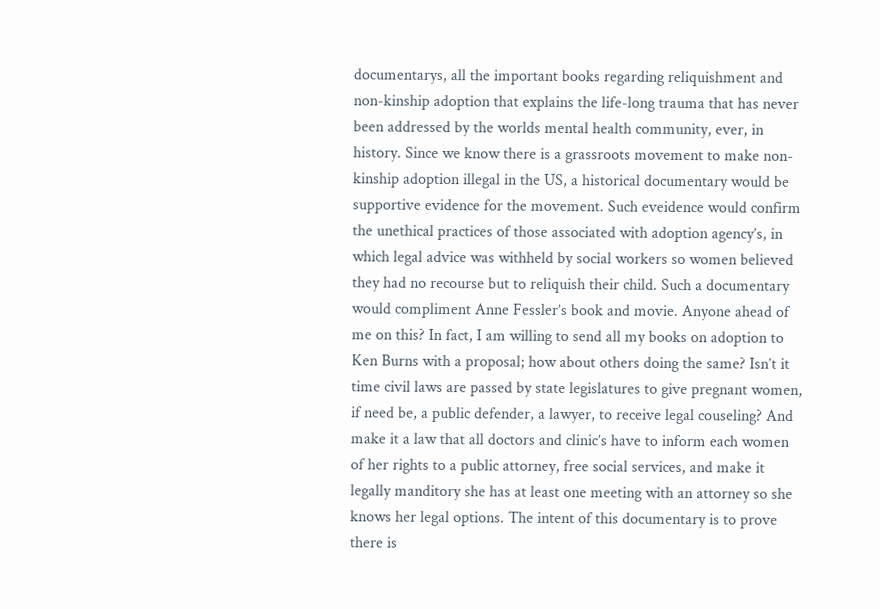documentarys, all the important books regarding reliquishment and non-kinship adoption that explains the life-long trauma that has never been addressed by the worlds mental health community, ever, in history. Since we know there is a grassroots movement to make non-kinship adoption illegal in the US, a historical documentary would be supportive evidence for the movement. Such eveidence would confirm the unethical practices of those associated with adoption agency’s, in which legal advice was withheld by social workers so women believed they had no recourse but to reliquish their child. Such a documentary would compliment Anne Fessler’s book and movie. Anyone ahead of me on this? In fact, I am willing to send all my books on adoption to Ken Burns with a proposal; how about others doing the same? Isn’t it time civil laws are passed by state legislatures to give pregnant women, if need be, a public defender, a lawyer, to receive legal couseling? And make it a law that all doctors and clinic’s have to inform each women of her rights to a public attorney, free social services, and make it legally manditory she has at least one meeting with an attorney so she knows her legal options. The intent of this documentary is to prove there is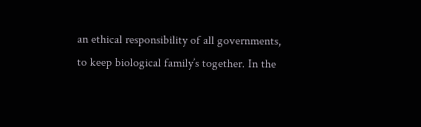an ethical responsibility of all governments, to keep biological family’s together. In the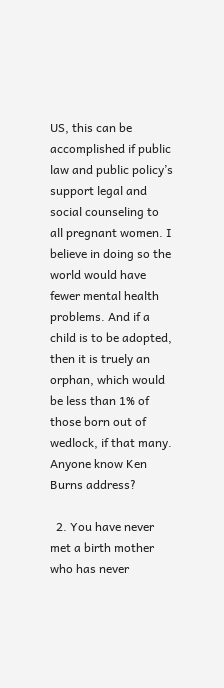US, this can be accomplished if public law and public policy’s support legal and social counseling to all pregnant women. I believe in doing so the world would have fewer mental health problems. And if a child is to be adopted, then it is truely an orphan, which would be less than 1% of those born out of wedlock, if that many. Anyone know Ken Burns address?

  2. You have never met a birth mother who has never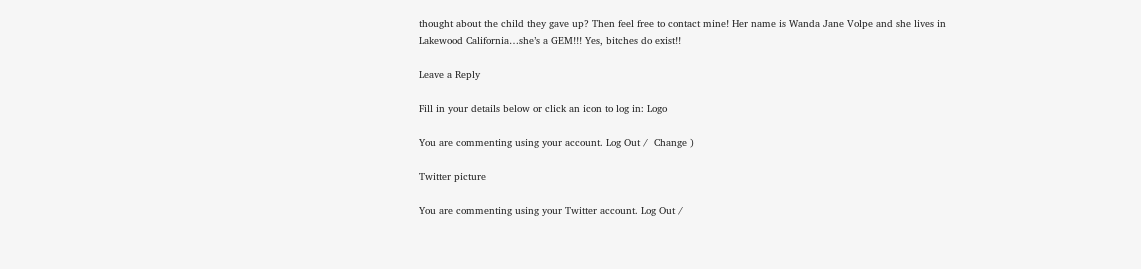thought about the child they gave up? Then feel free to contact mine! Her name is Wanda Jane Volpe and she lives in Lakewood California…she’s a GEM!!! Yes, bitches do exist!!

Leave a Reply

Fill in your details below or click an icon to log in: Logo

You are commenting using your account. Log Out /  Change )

Twitter picture

You are commenting using your Twitter account. Log Out /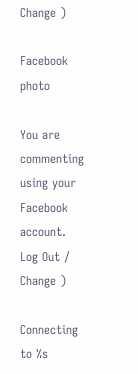Change )

Facebook photo

You are commenting using your Facebook account. Log Out /  Change )

Connecting to %s